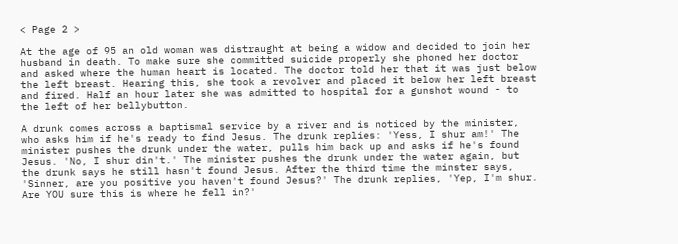< Page 2 >

At the age of 95 an old woman was distraught at being a widow and decided to join her husband in death. To make sure she committed suicide properly she phoned her doctor and asked where the human heart is located. The doctor told her that it was just below the left breast. Hearing this, she took a revolver and placed it below her left breast and fired. Half an hour later she was admitted to hospital for a gunshot wound - to the left of her bellybutton.

A drunk comes across a baptismal service by a river and is noticed by the minister, who asks him if he's ready to find Jesus. The drunk replies: 'Yess, I shur am!' The minister pushes the drunk under the water, pulls him back up and asks if he's found Jesus. 'No, I shur din't.' The minister pushes the drunk under the water again, but the drunk says he still hasn't found Jesus. After the third time the minster says, 'Sinner, are you positive you haven't found Jesus?' The drunk replies, 'Yep, I'm shur. Are YOU sure this is where he fell in?'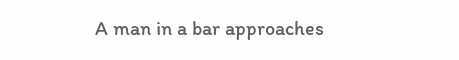A man in a bar approaches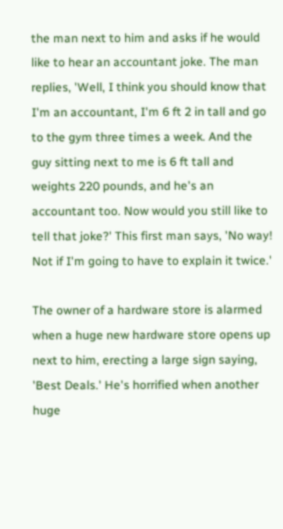the man next to him and asks if he would like to hear an accountant joke. The man replies, 'Well, I think you should know that I'm an accountant, I'm 6 ft 2 in tall and go to the gym three times a week. And the guy sitting next to me is 6 ft tall and weights 220 pounds, and he's an accountant too. Now would you still like to tell that joke?' This first man says, 'No way! Not if I'm going to have to explain it twice.'

The owner of a hardware store is alarmed when a huge new hardware store opens up next to him, erecting a large sign saying, 'Best Deals.' He's horrified when another huge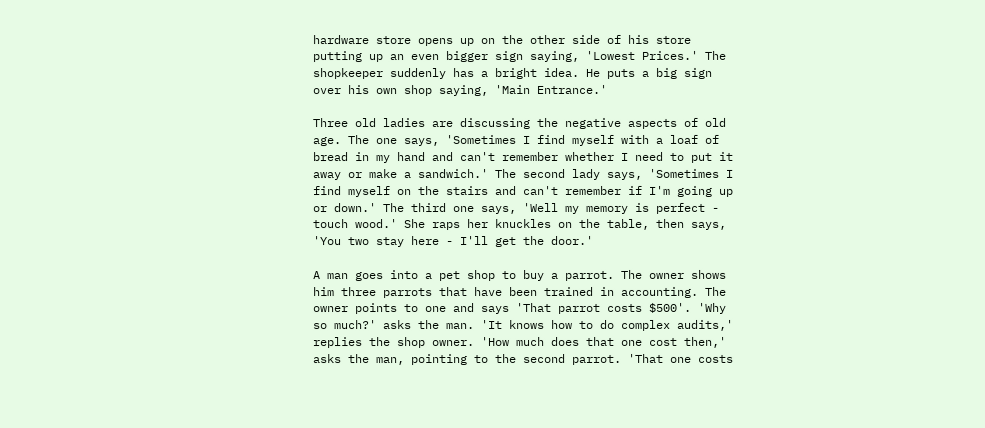hardware store opens up on the other side of his store putting up an even bigger sign saying, 'Lowest Prices.' The shopkeeper suddenly has a bright idea. He puts a big sign over his own shop saying, 'Main Entrance.'

Three old ladies are discussing the negative aspects of old age. The one says, 'Sometimes I find myself with a loaf of bread in my hand and can't remember whether I need to put it away or make a sandwich.' The second lady says, 'Sometimes I find myself on the stairs and can't remember if I'm going up or down.' The third one says, 'Well my memory is perfect - touch wood.' She raps her knuckles on the table, then says, 'You two stay here - I'll get the door.'

A man goes into a pet shop to buy a parrot. The owner shows him three parrots that have been trained in accounting. The owner points to one and says 'That parrot costs $500'. 'Why so much?' asks the man. 'It knows how to do complex audits,' replies the shop owner. 'How much does that one cost then,' asks the man, pointing to the second parrot. 'That one costs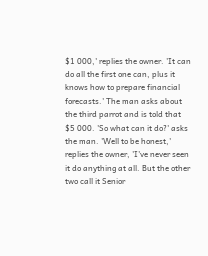$1 000,' replies the owner. 'It can do all the first one can, plus it knows how to prepare financial forecasts.' The man asks about the third parrot and is told that $5 000. 'So what can it do?' asks the man. 'Well to be honest,' replies the owner, 'I've never seen it do anything at all. But the other two call it Senior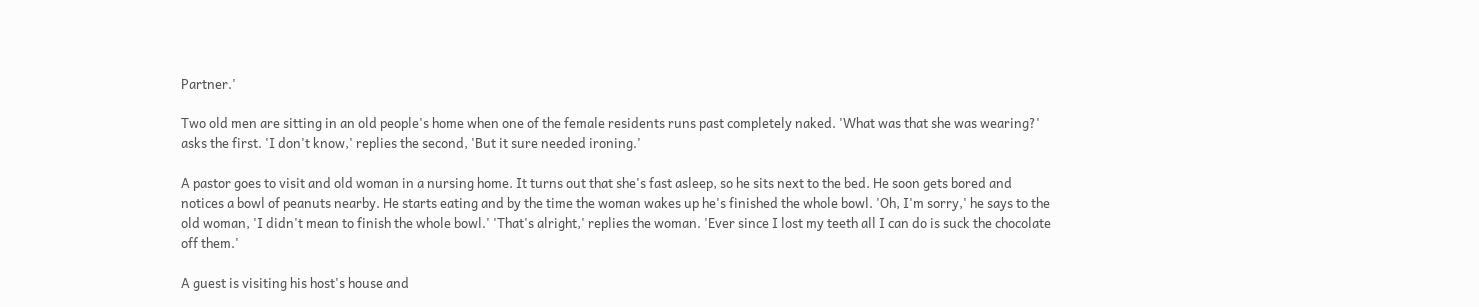Partner.'

Two old men are sitting in an old people's home when one of the female residents runs past completely naked. 'What was that she was wearing?' asks the first. 'I don't know,' replies the second, 'But it sure needed ironing.'

A pastor goes to visit and old woman in a nursing home. It turns out that she's fast asleep, so he sits next to the bed. He soon gets bored and notices a bowl of peanuts nearby. He starts eating and by the time the woman wakes up he's finished the whole bowl. 'Oh, I'm sorry,' he says to the old woman, 'I didn't mean to finish the whole bowl.' 'That's alright,' replies the woman. 'Ever since I lost my teeth all I can do is suck the chocolate off them.'

A guest is visiting his host's house and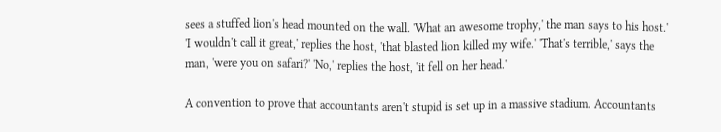sees a stuffed lion's head mounted on the wall. 'What an awesome trophy,' the man says to his host.' 'I wouldn't call it great,' replies the host, 'that blasted lion killed my wife.' 'That's terrible,' says the man, 'were you on safari?' 'No,' replies the host, 'it fell on her head.'

A convention to prove that accountants aren't stupid is set up in a massive stadium. Accountants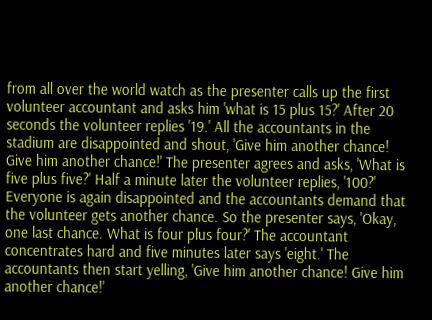from all over the world watch as the presenter calls up the first volunteer accountant and asks him 'what is 15 plus 15?' After 20 seconds the volunteer replies '19.' All the accountants in the stadium are disappointed and shout, 'Give him another chance! Give him another chance!' The presenter agrees and asks, 'What is five plus five?' Half a minute later the volunteer replies, '100?' Everyone is again disappointed and the accountants demand that the volunteer gets another chance. So the presenter says, 'Okay, one last chance. What is four plus four?' The accountant concentrates hard and five minutes later says 'eight.' The accountants then start yelling, 'Give him another chance! Give him another chance!'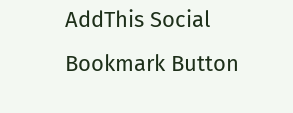AddThis Social Bookmark Button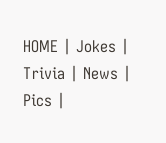HOME | Jokes | Trivia | News | Pics |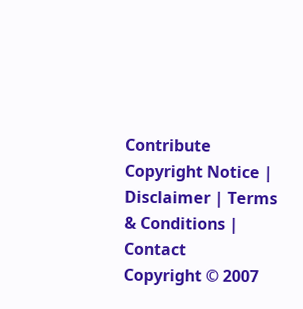Contribute
Copyright Notice | Disclaimer | Terms & Conditions | Contact
Copyright © 2007